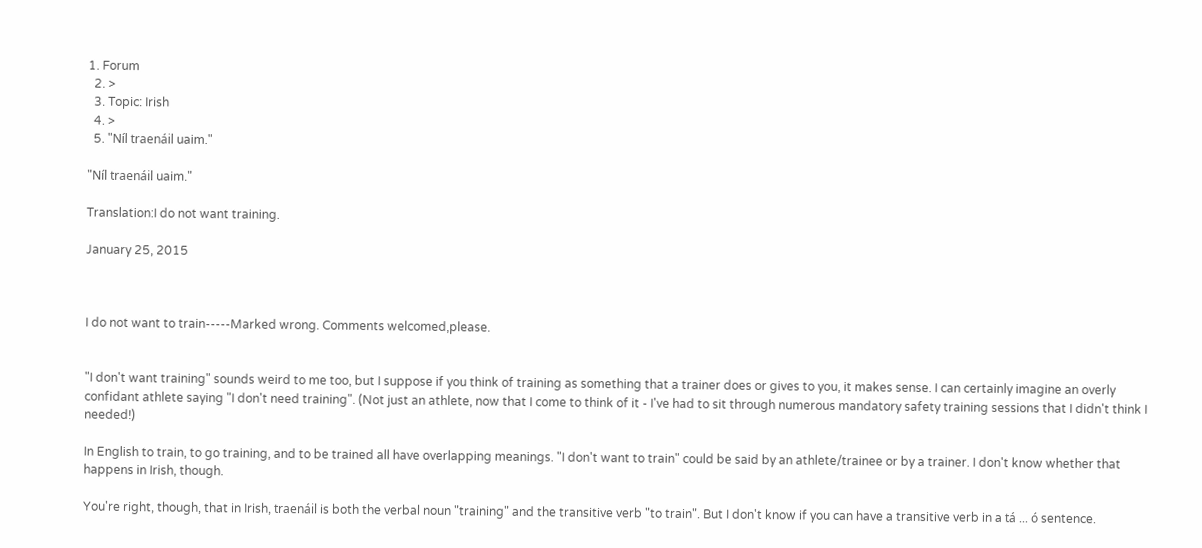1. Forum
  2. >
  3. Topic: Irish
  4. >
  5. "Níl traenáil uaim."

"Níl traenáil uaim."

Translation:I do not want training.

January 25, 2015



I do not want to train-----Marked wrong. Comments welcomed,please.


"I don't want training" sounds weird to me too, but I suppose if you think of training as something that a trainer does or gives to you, it makes sense. I can certainly imagine an overly confidant athlete saying "I don't need training". (Not just an athlete, now that I come to think of it - I've had to sit through numerous mandatory safety training sessions that I didn't think I needed!)

In English to train, to go training, and to be trained all have overlapping meanings. "I don't want to train" could be said by an athlete/trainee or by a trainer. I don't know whether that happens in Irish, though.

You're right, though, that in Irish, traenáil is both the verbal noun "training" and the transitive verb "to train". But I don't know if you can have a transitive verb in a tá ... ó sentence.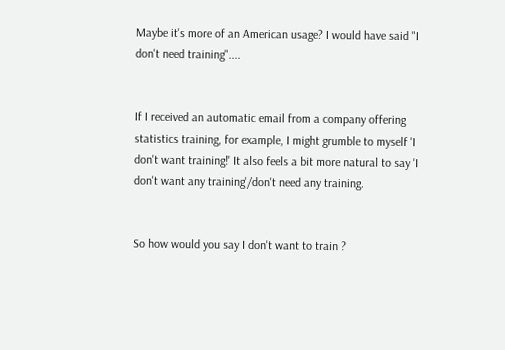Maybe it's more of an American usage? I would have said "I don't need training"....


If I received an automatic email from a company offering statistics training, for example, I might grumble to myself 'I don't want training!' It also feels a bit more natural to say 'I don't want any training'/don't need any training.


So how would you say I don't want to train ?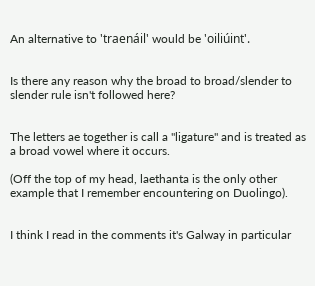An alternative to 'traenáil' would be 'oiliúint'.


Is there any reason why the broad to broad/slender to slender rule isn't followed here?


The letters ae together is call a "ligature" and is treated as a broad vowel where it occurs.

(Off the top of my head, laethanta is the only other example that I remember encountering on Duolingo).


I think I read in the comments it's Galway in particular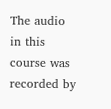The audio in this course was recorded by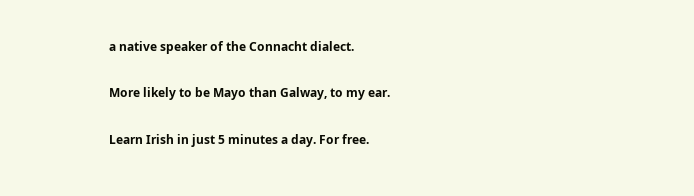a native speaker of the Connacht dialect.

More likely to be Mayo than Galway, to my ear.

Learn Irish in just 5 minutes a day. For free.